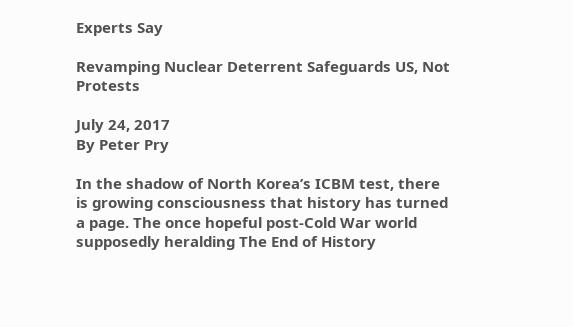Experts Say

Revamping Nuclear Deterrent Safeguards US, Not Protests

July 24, 2017
By Peter Pry

In the shadow of North Korea’s ICBM test, there is growing consciousness that history has turned a page. The once hopeful post-Cold War world supposedly heralding The End of History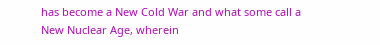has become a New Cold War and what some call a New Nuclear Age, wherein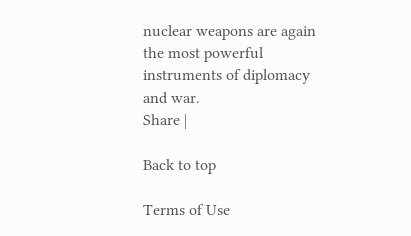nuclear weapons are again the most powerful instruments of diplomacy and war.
Share |

Back to top

Terms of Use